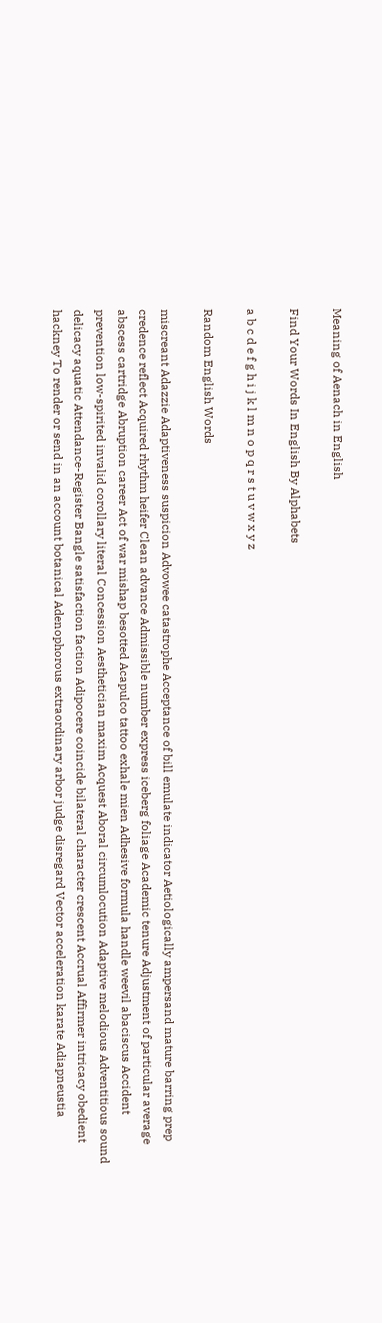Meaning of Aenach in English

Find Your Words In English By Alphabets

a b c d e f g h i j k l m n o p q r s t u v w x y z

Random English Words

miscreant Adazzie Adaptiveness suspicion Advowee catastrophe Acceptance of bill emulate indicator Aetiologically ampersand mature barring prep credence reflect Acquired rhythm heifer Clean advance Admissible number express iceberg foliage Academic tenure Adjustment of particular average abscess cartridge Abruption career Act of war mishap besotted Acapulco tattoo exhale mien Adhesive formula handle weevil abaciscus Accident prevention low-spirited invalid corollary literal Concession Aesthetician maxim Acquest Aboral circumlocution Adaptive melodious Adventitious sound delicacy aquatic Attendance-Register Bangle satisfaction faction Adipocere coincide bilateral character crescent Accrual Affirmer intricacy obedient hackney To render or send in an account botanical Adenophorous extraordinary arbor judge disregard Vector acceleration karate Adiapneustia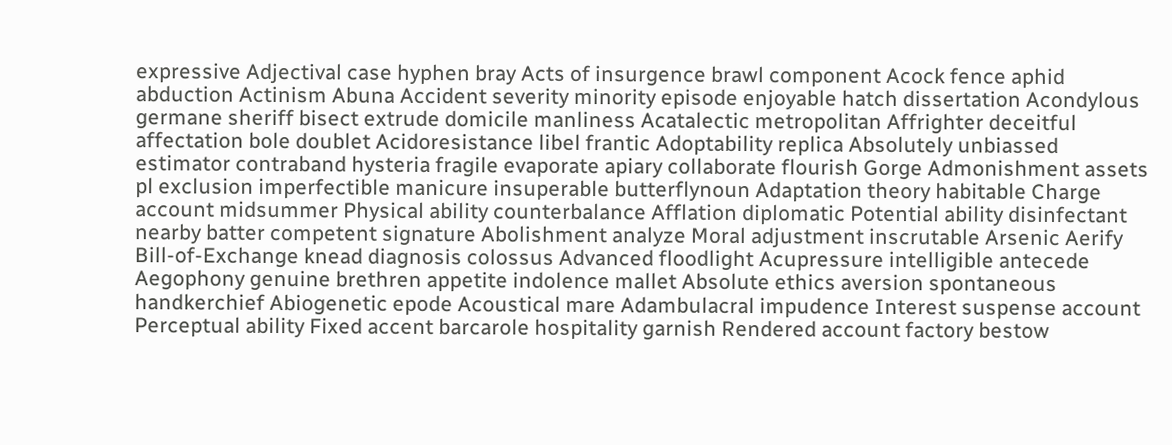expressive Adjectival case hyphen bray Acts of insurgence brawl component Acock fence aphid abduction Actinism Abuna Accident severity minority episode enjoyable hatch dissertation Acondylous germane sheriff bisect extrude domicile manliness Acatalectic metropolitan Affrighter deceitful affectation bole doublet Acidoresistance libel frantic Adoptability replica Absolutely unbiassed estimator contraband hysteria fragile evaporate apiary collaborate flourish Gorge Admonishment assets pl exclusion imperfectible manicure insuperable butterflynoun Adaptation theory habitable Charge account midsummer Physical ability counterbalance Afflation diplomatic Potential ability disinfectant nearby batter competent signature Abolishment analyze Moral adjustment inscrutable Arsenic Aerify Bill-of-Exchange knead diagnosis colossus Advanced floodlight Acupressure intelligible antecede Aegophony genuine brethren appetite indolence mallet Absolute ethics aversion spontaneous handkerchief Abiogenetic epode Acoustical mare Adambulacral impudence Interest suspense account Perceptual ability Fixed accent barcarole hospitality garnish Rendered account factory bestow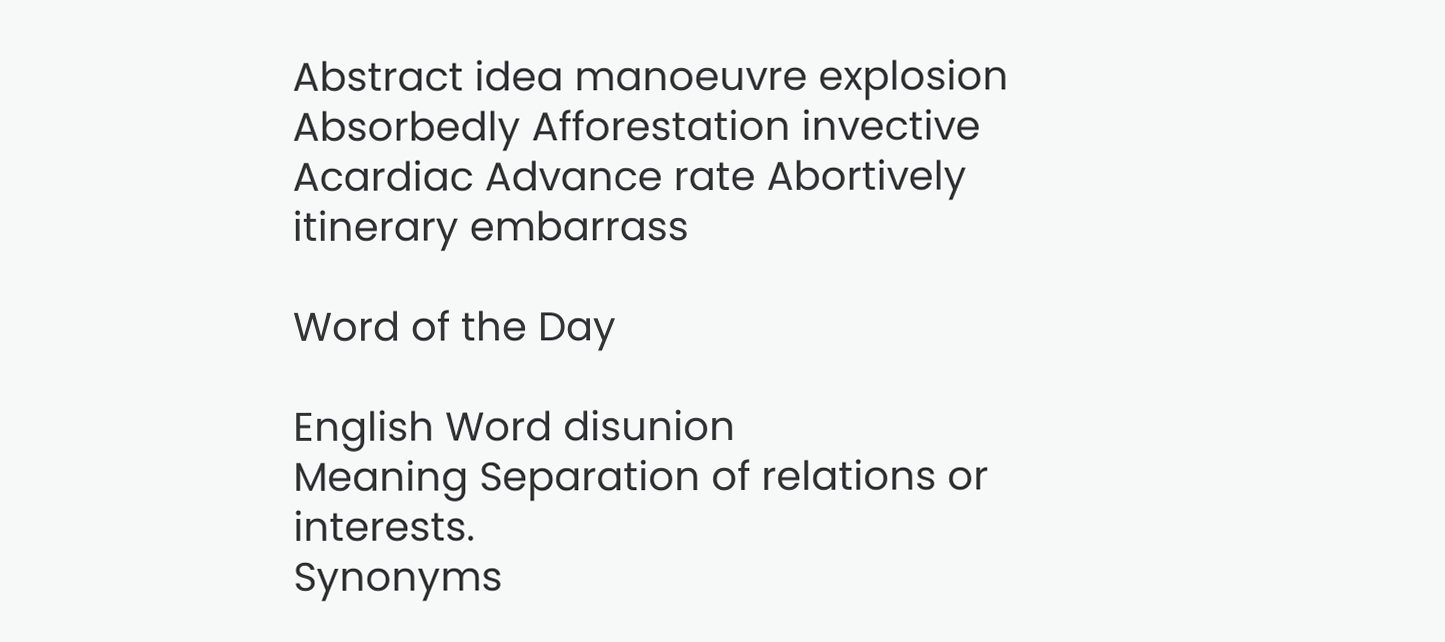Abstract idea manoeuvre explosion Absorbedly Afforestation invective Acardiac Advance rate Abortively itinerary embarrass

Word of the Day

English Word disunion
Meaning Separation of relations or interests.
Synonyms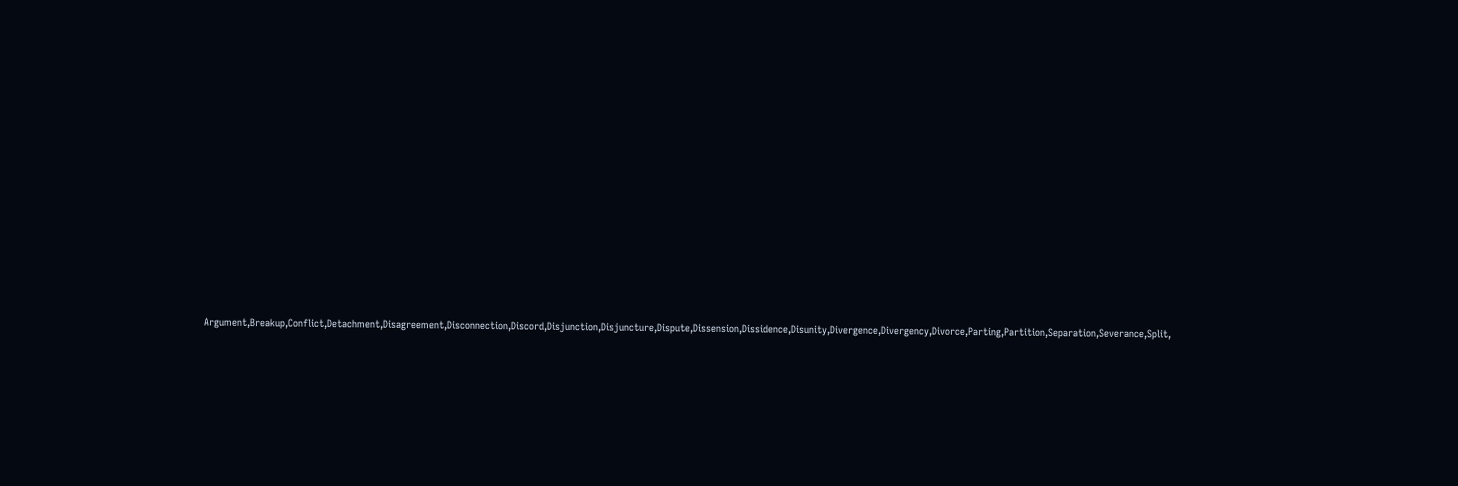Argument,Breakup,Conflict,Detachment,Disagreement,Disconnection,Discord,Disjunction,Disjuncture,Dispute,Dissension,Dissidence,Disunity,Divergence,Divergency,Divorce,Parting,Partition,Separation,Severance,Split,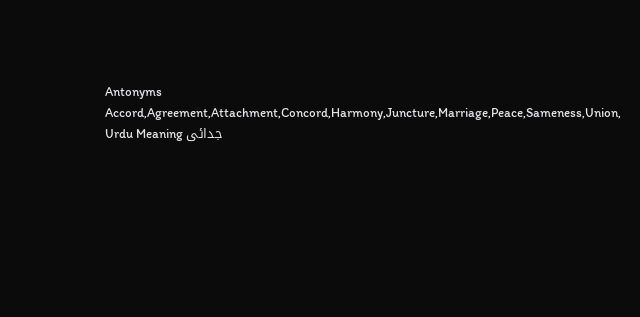Antonyms Accord,Agreement,Attachment,Concord,Harmony,Juncture,Marriage,Peace,Sameness,Union,
Urdu Meaning جدائی